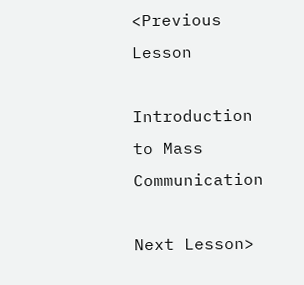<Previous Lesson

Introduction to Mass Communication

Next Lesson>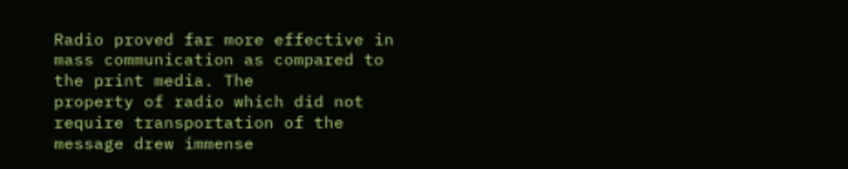Radio proved far more effective in mass communication as compared to the print media. The
property of radio which did not require transportation of the message drew immense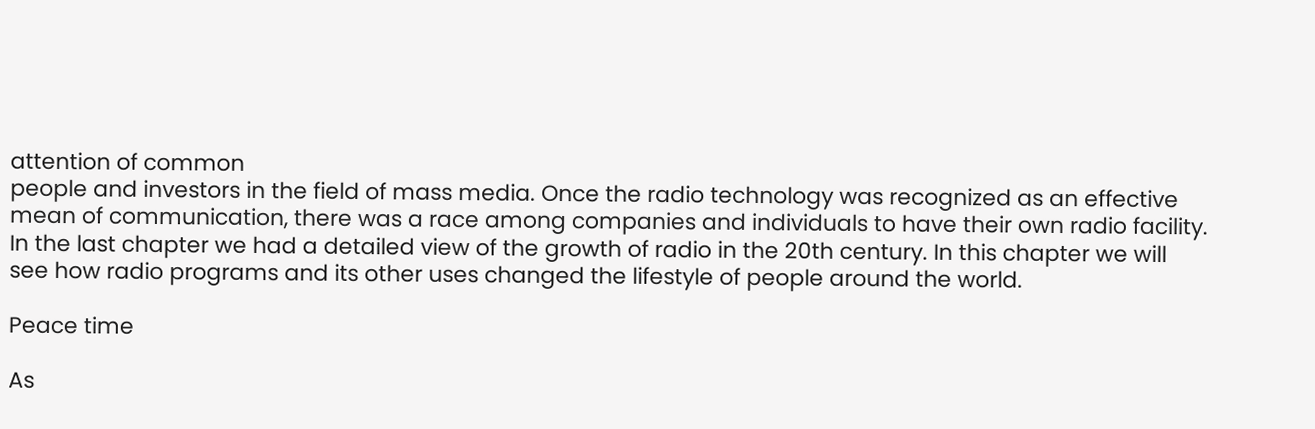attention of common
people and investors in the field of mass media. Once the radio technology was recognized as an effective
mean of communication, there was a race among companies and individuals to have their own radio facility.
In the last chapter we had a detailed view of the growth of radio in the 20th century. In this chapter we will
see how radio programs and its other uses changed the lifestyle of people around the world.

Peace time

As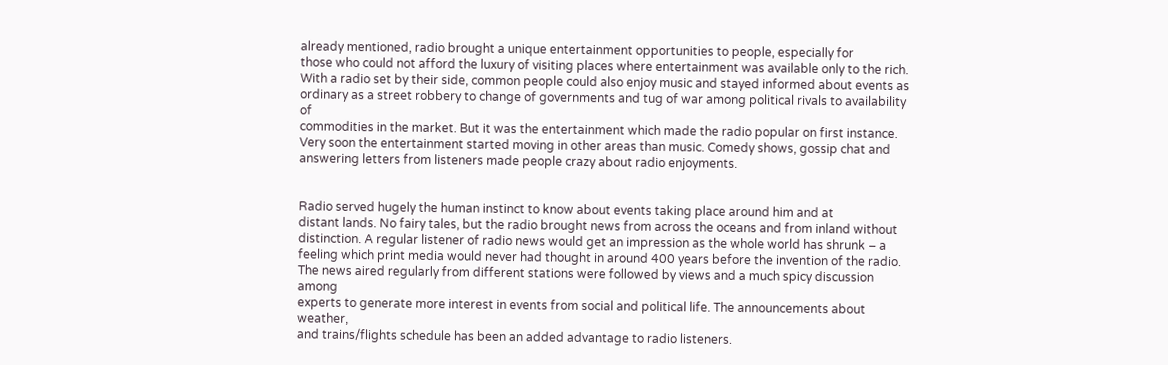already mentioned, radio brought a unique entertainment opportunities to people, especially for
those who could not afford the luxury of visiting places where entertainment was available only to the rich.
With a radio set by their side, common people could also enjoy music and stayed informed about events as
ordinary as a street robbery to change of governments and tug of war among political rivals to availability of
commodities in the market. But it was the entertainment which made the radio popular on first instance.
Very soon the entertainment started moving in other areas than music. Comedy shows, gossip chat and
answering letters from listeners made people crazy about radio enjoyments.


Radio served hugely the human instinct to know about events taking place around him and at
distant lands. No fairy tales, but the radio brought news from across the oceans and from inland without
distinction. A regular listener of radio news would get an impression as the whole world has shrunk – a
feeling which print media would never had thought in around 400 years before the invention of the radio.
The news aired regularly from different stations were followed by views and a much spicy discussion among
experts to generate more interest in events from social and political life. The announcements about weather,
and trains/flights schedule has been an added advantage to radio listeners.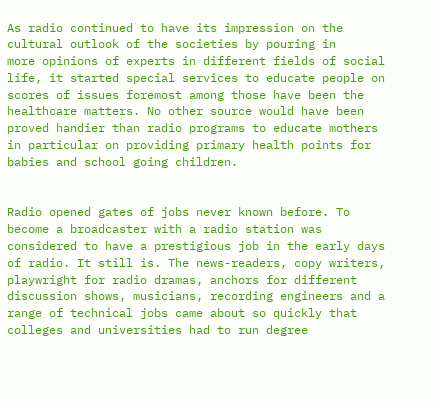As radio continued to have its impression on the cultural outlook of the societies by pouring in
more opinions of experts in different fields of social life, it started special services to educate people on
scores of issues foremost among those have been the healthcare matters. No other source would have been
proved handier than radio programs to educate mothers in particular on providing primary health points for
babies and school going children.


Radio opened gates of jobs never known before. To become a broadcaster with a radio station was
considered to have a prestigious job in the early days of radio. It still is. The news-readers, copy writers,
playwright for radio dramas, anchors for different discussion shows, musicians, recording engineers and a
range of technical jobs came about so quickly that colleges and universities had to run degree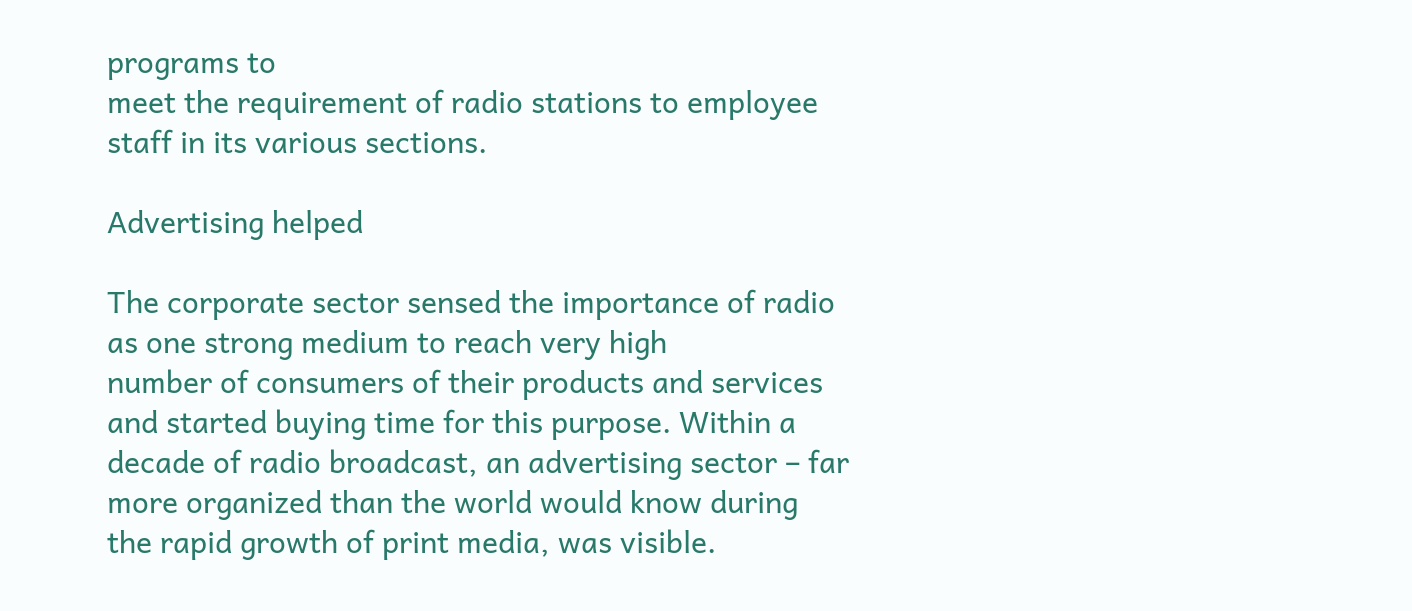programs to
meet the requirement of radio stations to employee staff in its various sections.

Advertising helped

The corporate sector sensed the importance of radio as one strong medium to reach very high
number of consumers of their products and services and started buying time for this purpose. Within a
decade of radio broadcast, an advertising sector – far more organized than the world would know during
the rapid growth of print media, was visible.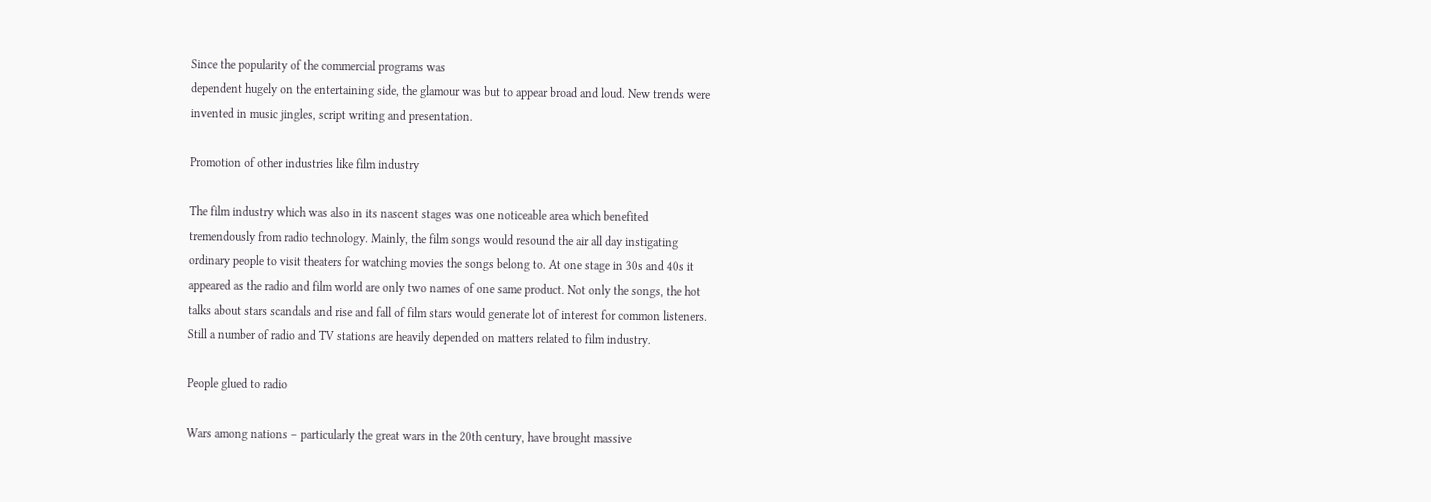Since the popularity of the commercial programs was
dependent hugely on the entertaining side, the glamour was but to appear broad and loud. New trends were
invented in music jingles, script writing and presentation.

Promotion of other industries like film industry

The film industry which was also in its nascent stages was one noticeable area which benefited
tremendously from radio technology. Mainly, the film songs would resound the air all day instigating
ordinary people to visit theaters for watching movies the songs belong to. At one stage in 30s and 40s it
appeared as the radio and film world are only two names of one same product. Not only the songs, the hot
talks about stars scandals and rise and fall of film stars would generate lot of interest for common listeners.
Still a number of radio and TV stations are heavily depended on matters related to film industry.

People glued to radio

Wars among nations – particularly the great wars in the 20th century, have brought massive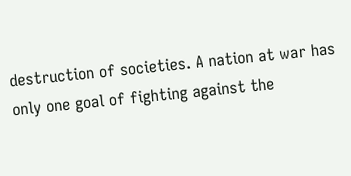destruction of societies. A nation at war has only one goal of fighting against the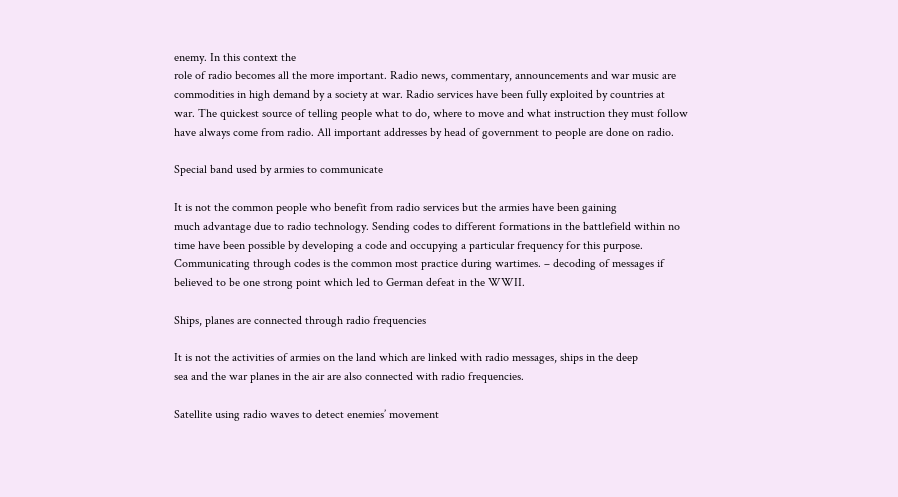enemy. In this context the
role of radio becomes all the more important. Radio news, commentary, announcements and war music are
commodities in high demand by a society at war. Radio services have been fully exploited by countries at
war. The quickest source of telling people what to do, where to move and what instruction they must follow
have always come from radio. All important addresses by head of government to people are done on radio.

Special band used by armies to communicate

It is not the common people who benefit from radio services but the armies have been gaining
much advantage due to radio technology. Sending codes to different formations in the battlefield within no
time have been possible by developing a code and occupying a particular frequency for this purpose.
Communicating through codes is the common most practice during wartimes. – decoding of messages if
believed to be one strong point which led to German defeat in the WWII.

Ships, planes are connected through radio frequencies

It is not the activities of armies on the land which are linked with radio messages, ships in the deep
sea and the war planes in the air are also connected with radio frequencies.

Satellite using radio waves to detect enemies’ movement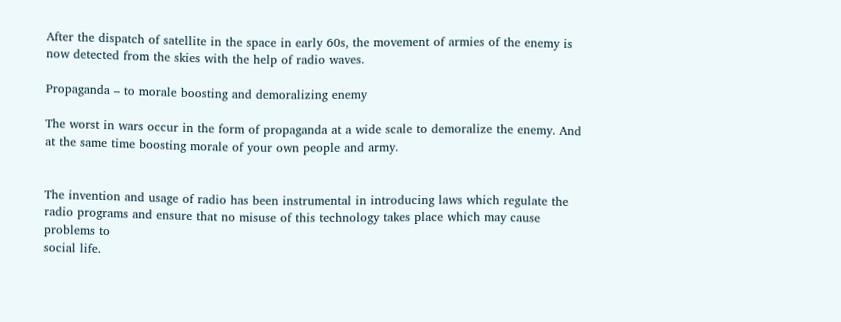After the dispatch of satellite in the space in early 60s, the movement of armies of the enemy is
now detected from the skies with the help of radio waves.

Propaganda – to morale boosting and demoralizing enemy

The worst in wars occur in the form of propaganda at a wide scale to demoralize the enemy. And
at the same time boosting morale of your own people and army.


The invention and usage of radio has been instrumental in introducing laws which regulate the
radio programs and ensure that no misuse of this technology takes place which may cause problems to
social life.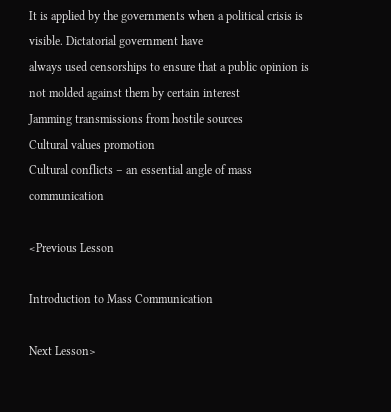It is applied by the governments when a political crisis is visible. Dictatorial government have
always used censorships to ensure that a public opinion is not molded against them by certain interest
Jamming transmissions from hostile sources
Cultural values promotion
Cultural conflicts – an essential angle of mass communication

<Previous Lesson

Introduction to Mass Communication

Next Lesson>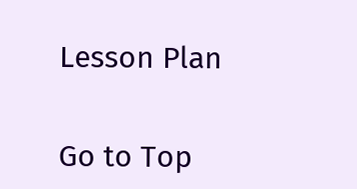Lesson Plan


Go to Top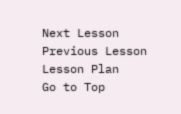Next Lesson
Previous Lesson
Lesson Plan
Go to Top